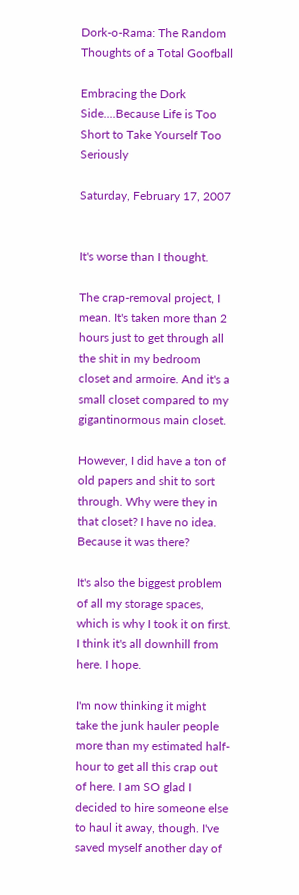Dork-o-Rama: The Random Thoughts of a Total Goofball

Embracing the Dork Side....Because Life is Too Short to Take Yourself Too Seriously

Saturday, February 17, 2007


It's worse than I thought.

The crap-removal project, I mean. It's taken more than 2 hours just to get through all the shit in my bedroom closet and armoire. And it's a small closet compared to my gigantinormous main closet.

However, I did have a ton of old papers and shit to sort through. Why were they in that closet? I have no idea. Because it was there?

It's also the biggest problem of all my storage spaces, which is why I took it on first. I think it's all downhill from here. I hope.

I'm now thinking it might take the junk hauler people more than my estimated half-hour to get all this crap out of here. I am SO glad I decided to hire someone else to haul it away, though. I've saved myself another day of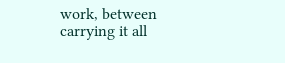work, between carrying it all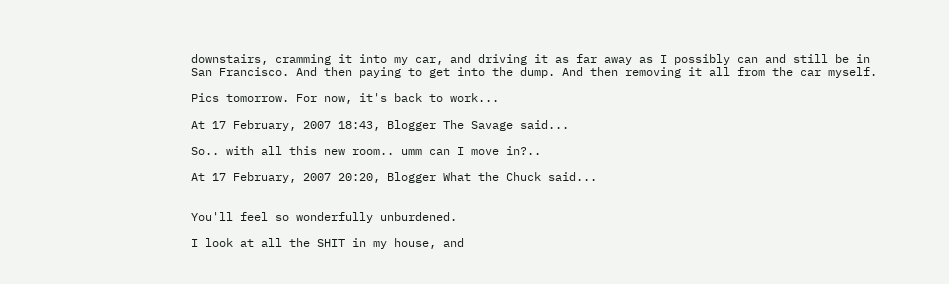downstairs, cramming it into my car, and driving it as far away as I possibly can and still be in San Francisco. And then paying to get into the dump. And then removing it all from the car myself.

Pics tomorrow. For now, it's back to work...

At 17 February, 2007 18:43, Blogger The Savage said...

So.. with all this new room.. umm can I move in?..

At 17 February, 2007 20:20, Blogger What the Chuck said...


You'll feel so wonderfully unburdened.

I look at all the SHIT in my house, and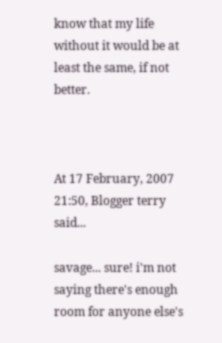know that my life without it would be at least the same, if not better.



At 17 February, 2007 21:50, Blogger terry said...

savage... sure! i'm not saying there's enough room for anyone else's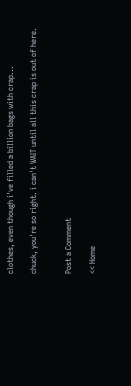clothes, even though i've filled a billion bags with crap...

chuck, you're so right. i can't WAIT until all this crap is out of here.


Post a Comment

<< Home